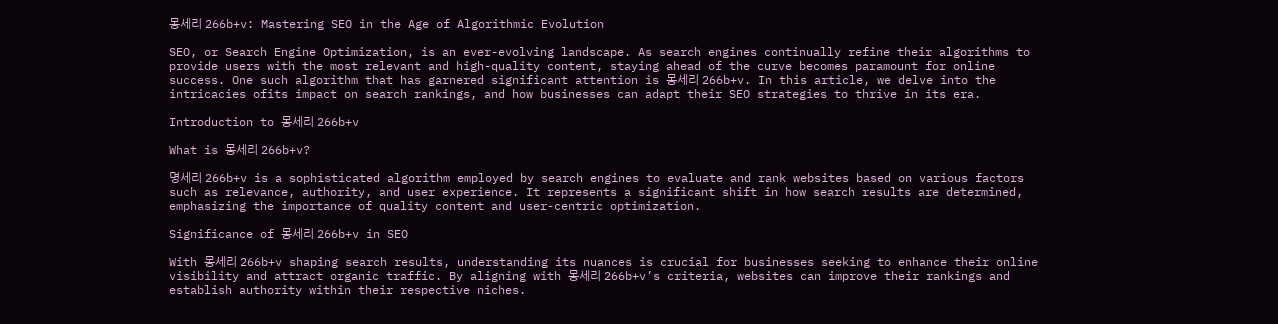몽세리 266b+v: Mastering SEO in the Age of Algorithmic Evolution

SEO, or Search Engine Optimization, is an ever-evolving landscape. As search engines continually refine their algorithms to provide users with the most relevant and high-quality content, staying ahead of the curve becomes paramount for online success. One such algorithm that has garnered significant attention is 몽세리 266b+v. In this article, we delve into the intricacies ofits impact on search rankings, and how businesses can adapt their SEO strategies to thrive in its era.

Introduction to 몽세리 266b+v

What is 몽세리 266b+v?

명세리 266b+v is a sophisticated algorithm employed by search engines to evaluate and rank websites based on various factors such as relevance, authority, and user experience. It represents a significant shift in how search results are determined, emphasizing the importance of quality content and user-centric optimization.

Significance of 몽세리 266b+v in SEO

With 몽세리 266b+v shaping search results, understanding its nuances is crucial for businesses seeking to enhance their online visibility and attract organic traffic. By aligning with 몽세리 266b+v’s criteria, websites can improve their rankings and establish authority within their respective niches.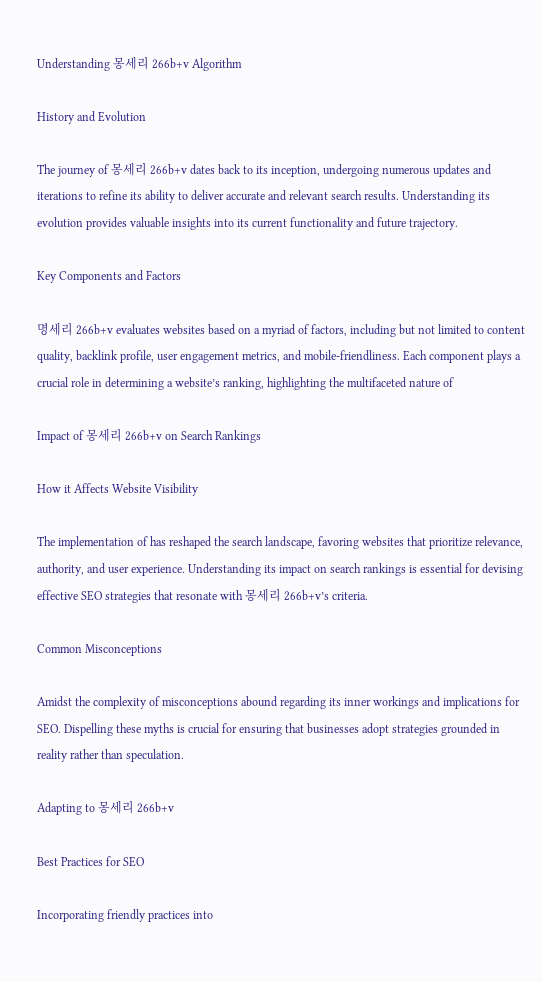Understanding 몽세리 266b+v Algorithm

History and Evolution

The journey of 몽세리 266b+v dates back to its inception, undergoing numerous updates and iterations to refine its ability to deliver accurate and relevant search results. Understanding its evolution provides valuable insights into its current functionality and future trajectory.

Key Components and Factors

명세리 266b+v evaluates websites based on a myriad of factors, including but not limited to content quality, backlink profile, user engagement metrics, and mobile-friendliness. Each component plays a crucial role in determining a website’s ranking, highlighting the multifaceted nature of

Impact of 몽세리 266b+v on Search Rankings

How it Affects Website Visibility

The implementation of has reshaped the search landscape, favoring websites that prioritize relevance, authority, and user experience. Understanding its impact on search rankings is essential for devising effective SEO strategies that resonate with 몽세리 266b+v’s criteria.

Common Misconceptions

Amidst the complexity of misconceptions abound regarding its inner workings and implications for SEO. Dispelling these myths is crucial for ensuring that businesses adopt strategies grounded in reality rather than speculation.

Adapting to 몽세리 266b+v

Best Practices for SEO

Incorporating friendly practices into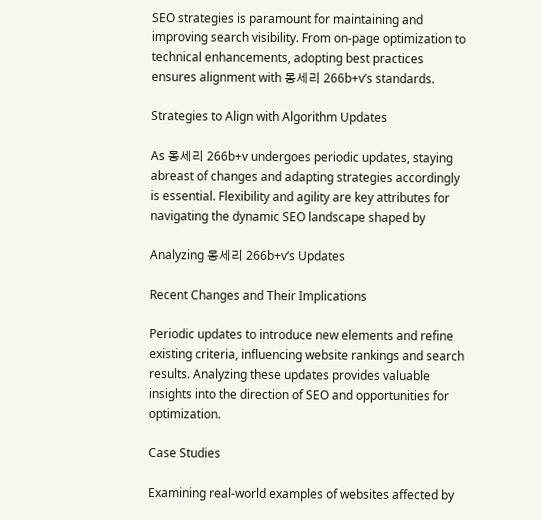SEO strategies is paramount for maintaining and improving search visibility. From on-page optimization to technical enhancements, adopting best practices ensures alignment with 몽세리 266b+v’s standards.

Strategies to Align with Algorithm Updates

As 몽세리 266b+v undergoes periodic updates, staying abreast of changes and adapting strategies accordingly is essential. Flexibility and agility are key attributes for navigating the dynamic SEO landscape shaped by

Analyzing 몽세리 266b+v’s Updates

Recent Changes and Their Implications

Periodic updates to introduce new elements and refine existing criteria, influencing website rankings and search results. Analyzing these updates provides valuable insights into the direction of SEO and opportunities for optimization.

Case Studies

Examining real-world examples of websites affected by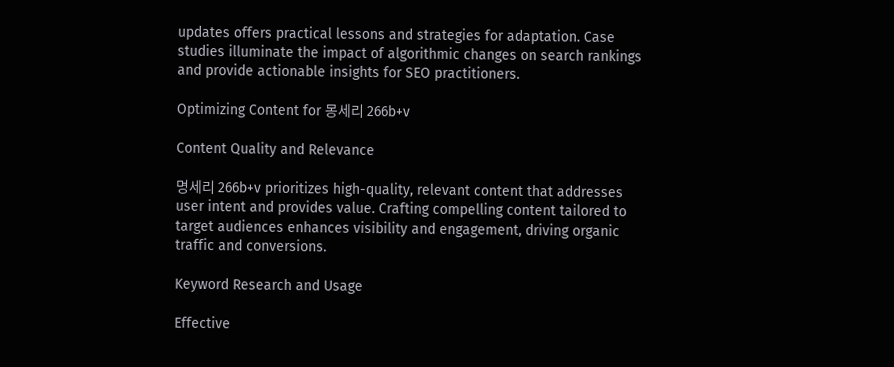updates offers practical lessons and strategies for adaptation. Case studies illuminate the impact of algorithmic changes on search rankings and provide actionable insights for SEO practitioners.

Optimizing Content for 몽세리 266b+v

Content Quality and Relevance

명세리 266b+v prioritizes high-quality, relevant content that addresses user intent and provides value. Crafting compelling content tailored to target audiences enhances visibility and engagement, driving organic traffic and conversions.

Keyword Research and Usage

Effective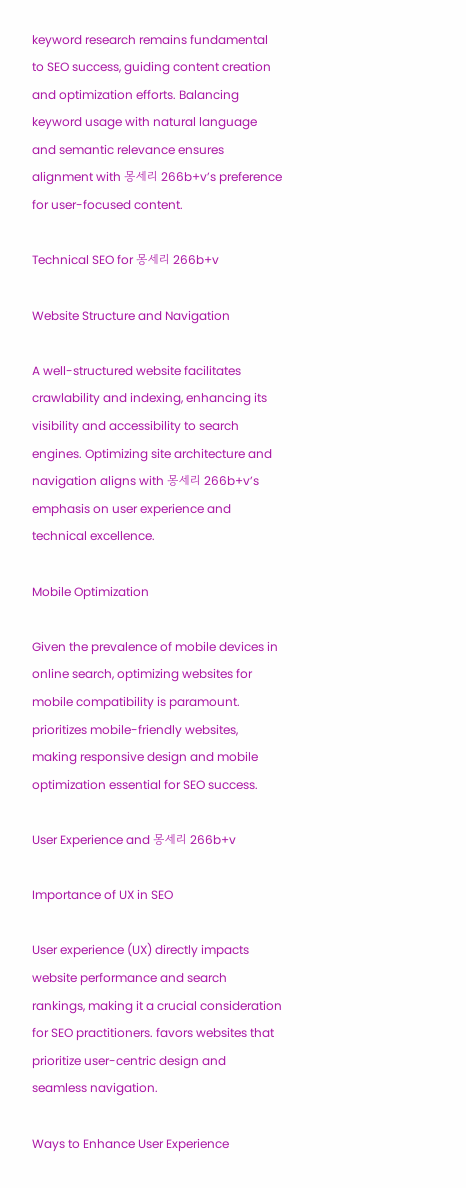keyword research remains fundamental to SEO success, guiding content creation and optimization efforts. Balancing keyword usage with natural language and semantic relevance ensures alignment with 몽세리 266b+v’s preference for user-focused content.

Technical SEO for 몽세리 266b+v

Website Structure and Navigation

A well-structured website facilitates crawlability and indexing, enhancing its visibility and accessibility to search engines. Optimizing site architecture and navigation aligns with 몽세리 266b+v’s emphasis on user experience and technical excellence.

Mobile Optimization

Given the prevalence of mobile devices in online search, optimizing websites for mobile compatibility is paramount. prioritizes mobile-friendly websites, making responsive design and mobile optimization essential for SEO success.

User Experience and 몽세리 266b+v

Importance of UX in SEO

User experience (UX) directly impacts website performance and search rankings, making it a crucial consideration for SEO practitioners. favors websites that prioritize user-centric design and seamless navigation.

Ways to Enhance User Experience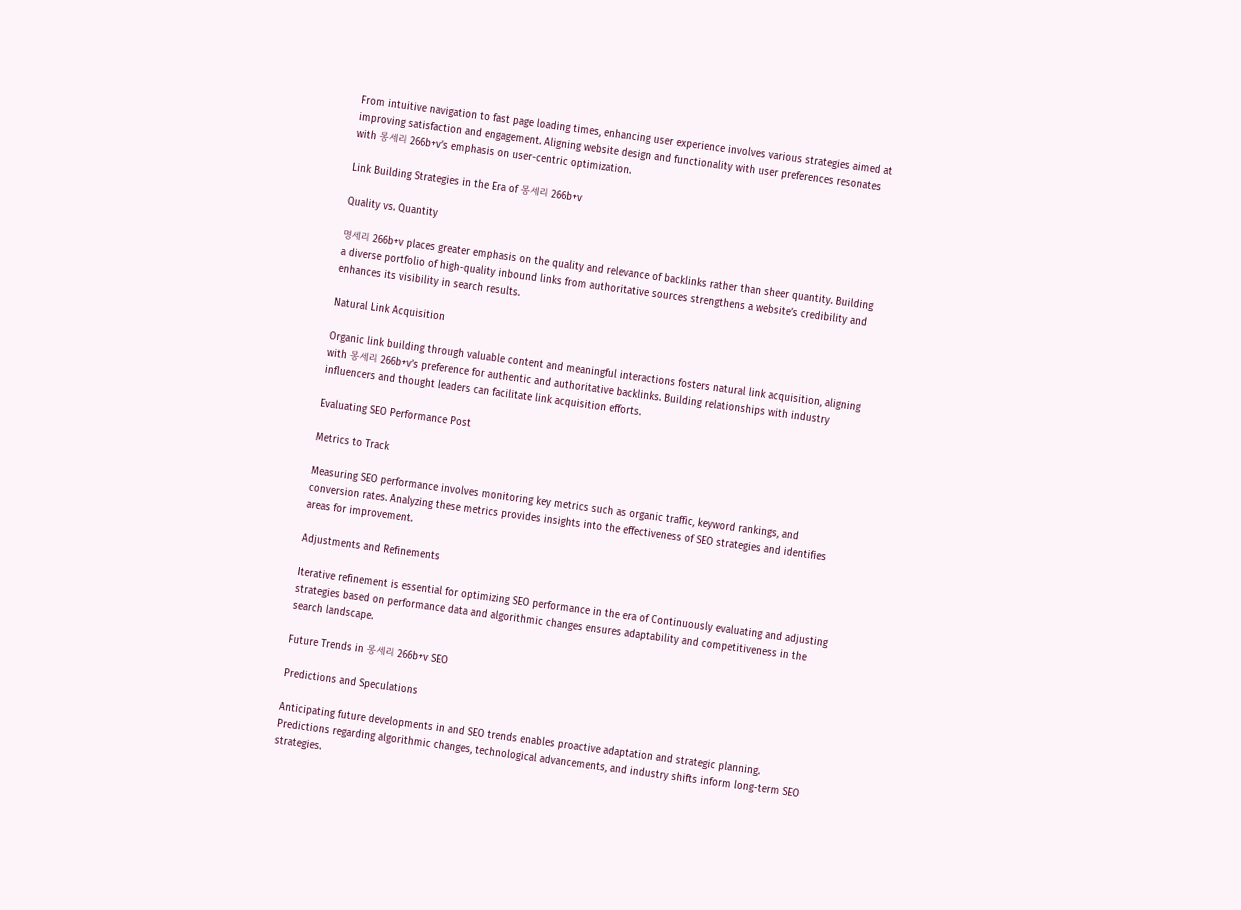From intuitive navigation to fast page loading times, enhancing user experience involves various strategies aimed at improving satisfaction and engagement. Aligning website design and functionality with user preferences resonates with 몽세리 266b+v’s emphasis on user-centric optimization.

Link Building Strategies in the Era of 몽세리 266b+v

Quality vs. Quantity

명세리 266b+v places greater emphasis on the quality and relevance of backlinks rather than sheer quantity. Building a diverse portfolio of high-quality inbound links from authoritative sources strengthens a website’s credibility and enhances its visibility in search results.

Natural Link Acquisition

Organic link building through valuable content and meaningful interactions fosters natural link acquisition, aligning with 몽세리 266b+v’s preference for authentic and authoritative backlinks. Building relationships with industry influencers and thought leaders can facilitate link acquisition efforts.

Evaluating SEO Performance Post

Metrics to Track

Measuring SEO performance involves monitoring key metrics such as organic traffic, keyword rankings, and conversion rates. Analyzing these metrics provides insights into the effectiveness of SEO strategies and identifies areas for improvement.

Adjustments and Refinements

Iterative refinement is essential for optimizing SEO performance in the era of Continuously evaluating and adjusting strategies based on performance data and algorithmic changes ensures adaptability and competitiveness in the search landscape.

Future Trends in 몽세리 266b+v SEO

Predictions and Speculations

Anticipating future developments in and SEO trends enables proactive adaptation and strategic planning. Predictions regarding algorithmic changes, technological advancements, and industry shifts inform long-term SEO strategies.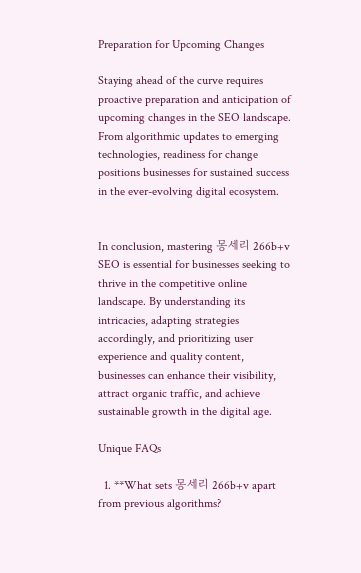Preparation for Upcoming Changes

Staying ahead of the curve requires proactive preparation and anticipation of upcoming changes in the SEO landscape. From algorithmic updates to emerging technologies, readiness for change positions businesses for sustained success in the ever-evolving digital ecosystem.


In conclusion, mastering 몽세리 266b+v SEO is essential for businesses seeking to thrive in the competitive online landscape. By understanding its intricacies, adapting strategies accordingly, and prioritizing user experience and quality content, businesses can enhance their visibility, attract organic traffic, and achieve sustainable growth in the digital age.

Unique FAQs

  1. **What sets 몽세리 266b+v apart from previous algorithms?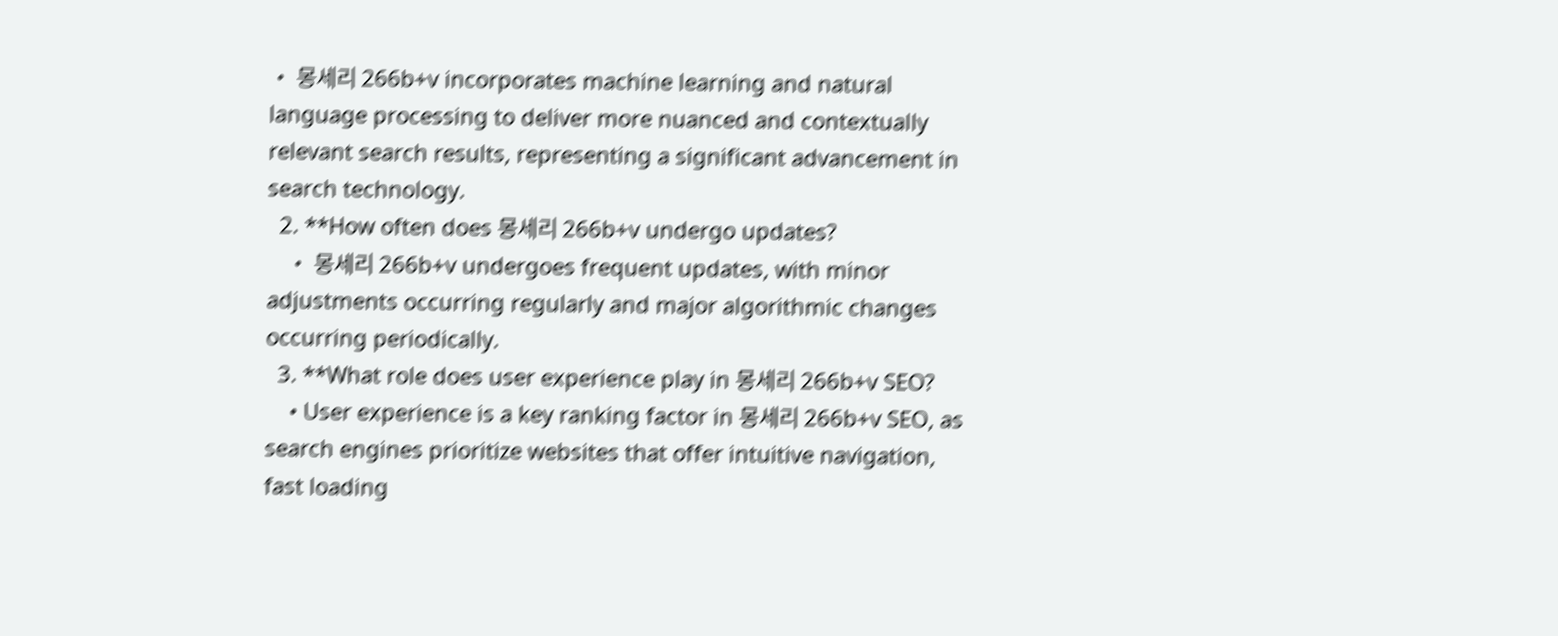• 몽세리 266b+v incorporates machine learning and natural language processing to deliver more nuanced and contextually relevant search results, representing a significant advancement in search technology.
  2. **How often does 몽세리 266b+v undergo updates?
    • 몽세리 266b+v undergoes frequent updates, with minor adjustments occurring regularly and major algorithmic changes occurring periodically.
  3. **What role does user experience play in 몽세리 266b+v SEO?
    • User experience is a key ranking factor in 몽세리 266b+v SEO, as search engines prioritize websites that offer intuitive navigation, fast loading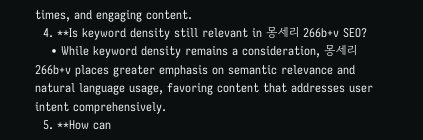times, and engaging content.
  4. **Is keyword density still relevant in 몽세리 266b+v SEO?
    • While keyword density remains a consideration, 몽세리 266b+v places greater emphasis on semantic relevance and natural language usage, favoring content that addresses user intent comprehensively.
  5. **How can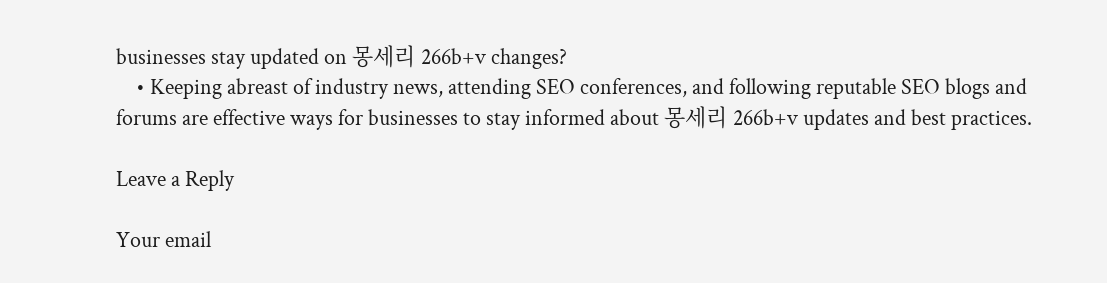businesses stay updated on 몽세리 266b+v changes?
    • Keeping abreast of industry news, attending SEO conferences, and following reputable SEO blogs and forums are effective ways for businesses to stay informed about 몽세리 266b+v updates and best practices.

Leave a Reply

Your email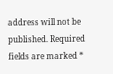address will not be published. Required fields are marked *